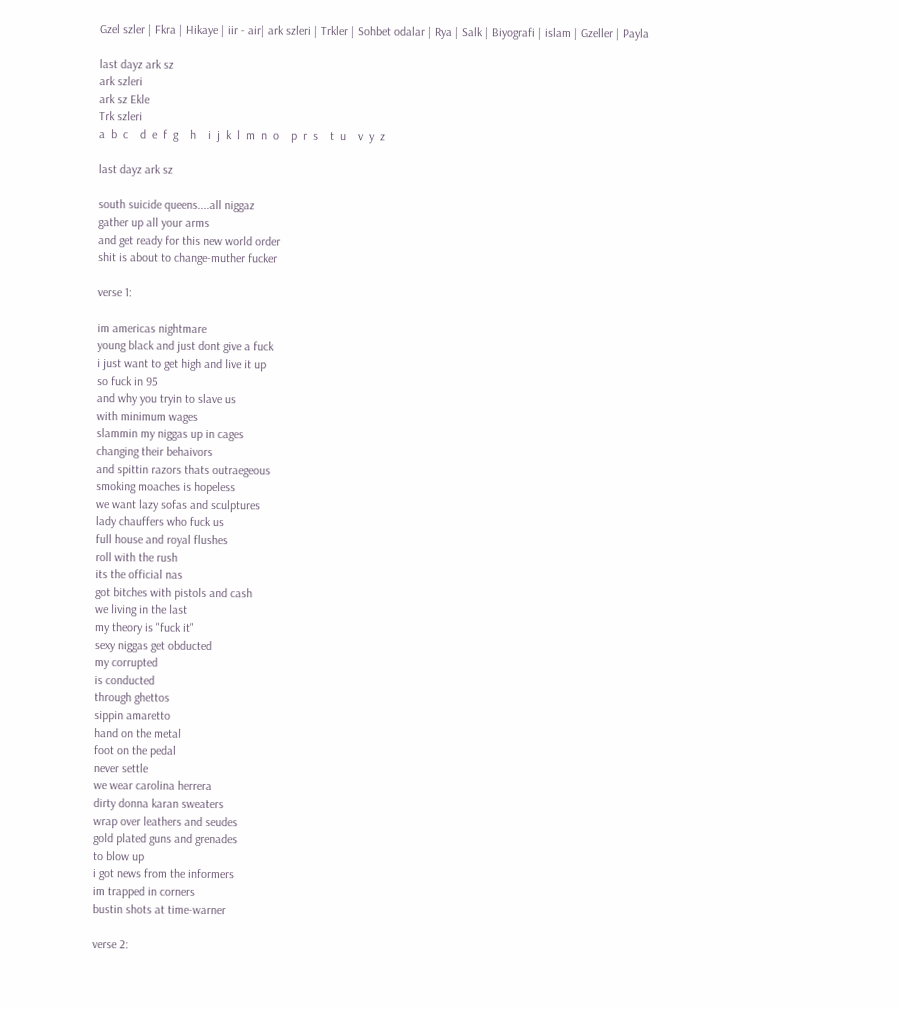Gzel szler | Fkra | Hikaye | iir - air| ark szleri | Trkler | Sohbet odalar | Rya | Salk | Biyografi | islam | Gzeller | Payla

last dayz ark sz
ark szleri
ark sz Ekle
Trk szleri
a  b  c    d  e  f  g    h    i  j  k  l  m  n  o    p  r  s    t  u    v  y  z

last dayz ark sz

south suicide queens....all niggaz
gather up all your arms
and get ready for this new world order
shit is about to change-muther fucker

verse 1:

im americas nightmare
young black and just dont give a fuck
i just want to get high and live it up
so fuck in 95
and why you tryin to slave us
with minimum wages
slammin my niggas up in cages
changing their behaivors
and spittin razors thats outraegeous
smoking moaches is hopeless
we want lazy sofas and sculptures
lady chauffers who fuck us
full house and royal flushes
roll with the rush
its the official nas
got bitches with pistols and cash
we living in the last
my theory is "fuck it"
sexy niggas get obducted
my corrupted
is conducted
through ghettos
sippin amaretto
hand on the metal
foot on the pedal
never settle
we wear carolina herrera
dirty donna karan sweaters
wrap over leathers and seudes
gold plated guns and grenades
to blow up
i got news from the informers
im trapped in corners
bustin shots at time-warner

verse 2: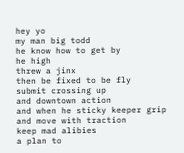hey yo
my man big todd
he know how to get by
he high
threw a jinx
then be fixed to be fly
submit crossing up
and downtown action
and when he sticky keeper grip and move with traction
keep mad alibies
a plan to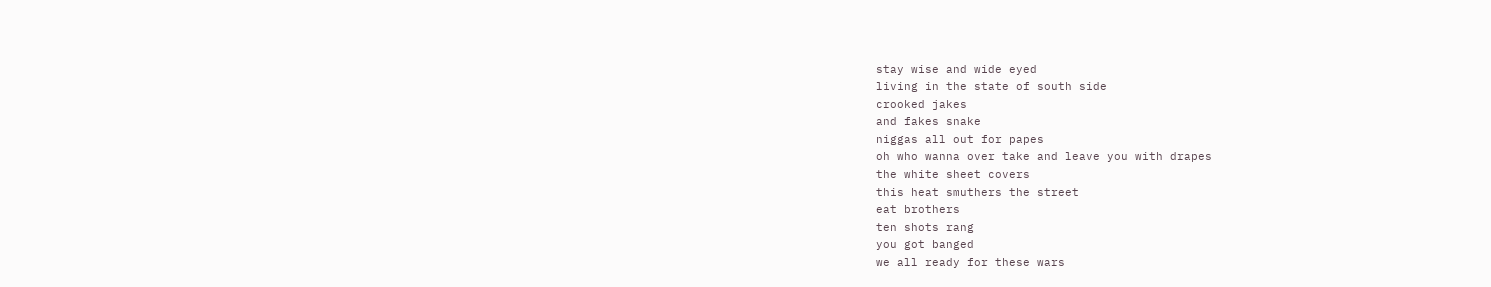stay wise and wide eyed
living in the state of south side
crooked jakes
and fakes snake
niggas all out for papes
oh who wanna over take and leave you with drapes
the white sheet covers
this heat smuthers the street
eat brothers
ten shots rang
you got banged
we all ready for these wars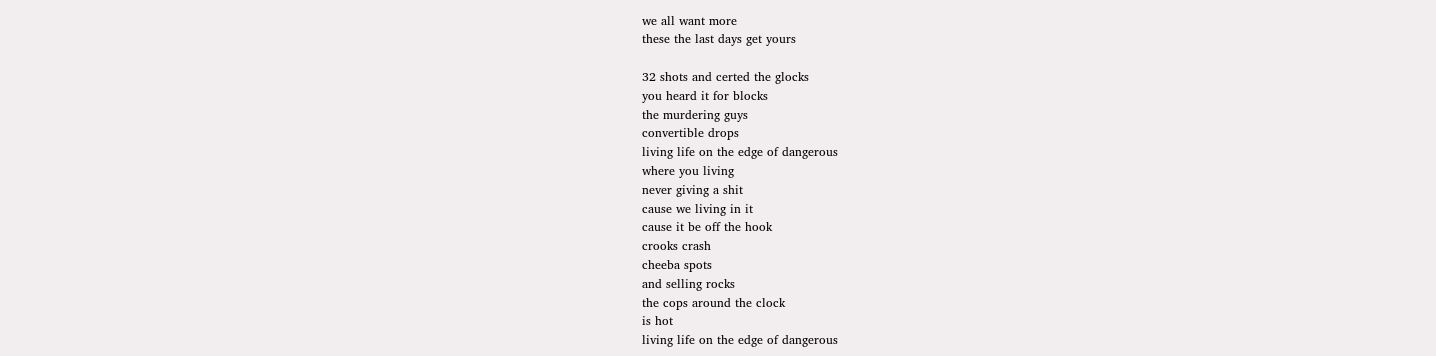we all want more
these the last days get yours

32 shots and certed the glocks
you heard it for blocks
the murdering guys
convertible drops
living life on the edge of dangerous
where you living
never giving a shit
cause we living in it
cause it be off the hook
crooks crash
cheeba spots
and selling rocks
the cops around the clock
is hot
living life on the edge of dangerous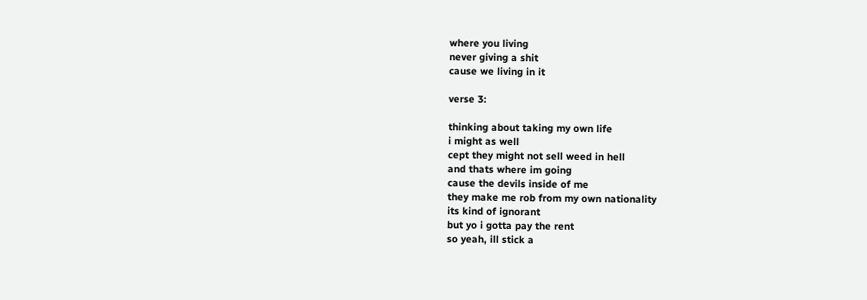where you living
never giving a shit
cause we living in it

verse 3:

thinking about taking my own life
i might as well
cept they might not sell weed in hell
and thats where im going
cause the devils inside of me
they make me rob from my own nationality
its kind of ignorant
but yo i gotta pay the rent
so yeah, ill stick a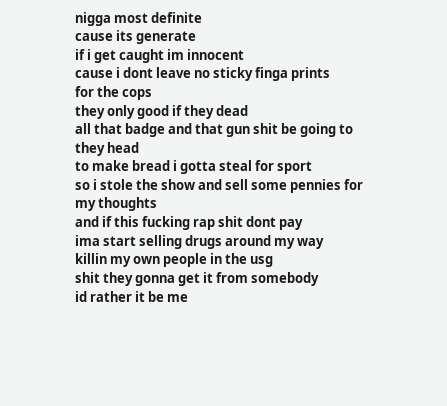nigga most definite
cause its generate
if i get caught im innocent
cause i dont leave no sticky finga prints
for the cops
they only good if they dead
all that badge and that gun shit be going to they head
to make bread i gotta steal for sport
so i stole the show and sell some pennies for my thoughts
and if this fucking rap shit dont pay
ima start selling drugs around my way
killin my own people in the usg
shit they gonna get it from somebody
id rather it be me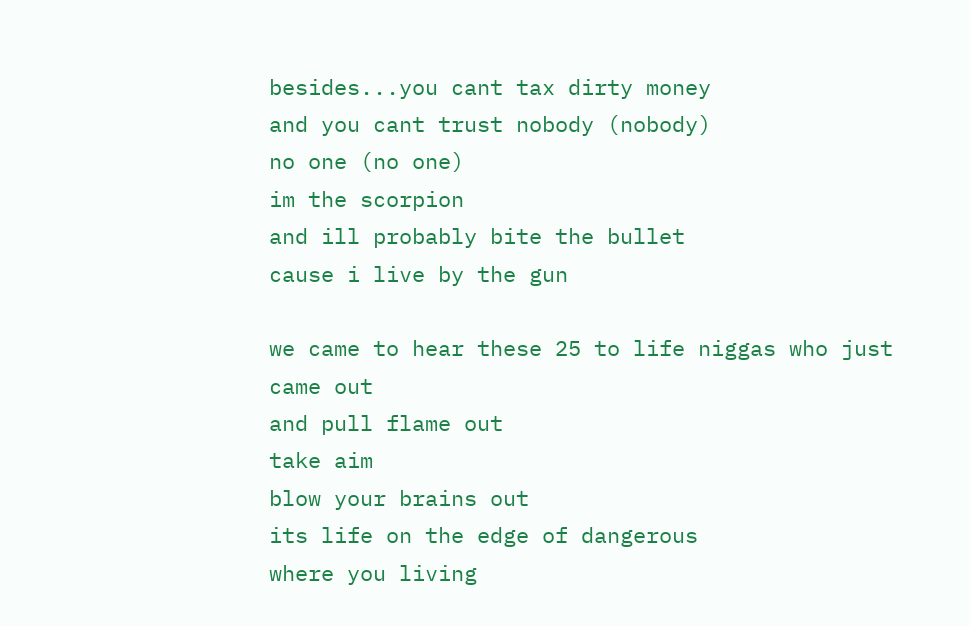besides...you cant tax dirty money
and you cant trust nobody (nobody)
no one (no one)
im the scorpion
and ill probably bite the bullet
cause i live by the gun

we came to hear these 25 to life niggas who just came out
and pull flame out
take aim
blow your brains out
its life on the edge of dangerous
where you living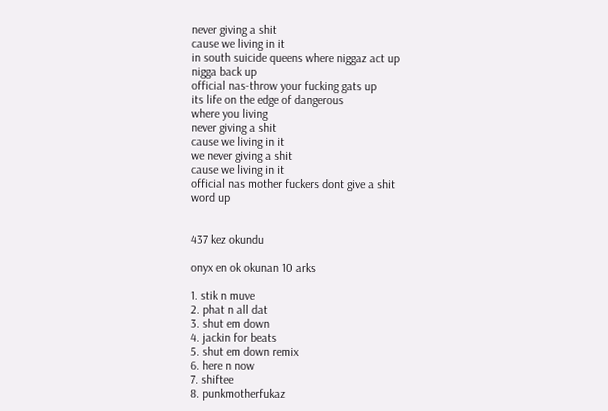never giving a shit
cause we living in it
in south suicide queens where niggaz act up
nigga back up
official nas-throw your fucking gats up
its life on the edge of dangerous
where you living
never giving a shit
cause we living in it
we never giving a shit
cause we living in it
official nas mother fuckers dont give a shit
word up


437 kez okundu

onyx en ok okunan 10 arks

1. stik n muve
2. phat n all dat
3. shut em down
4. jackin for beats
5. shut em down remix
6. here n now
7. shiftee
8. punkmotherfukaz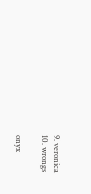9. veronica
10. wrongs

onyx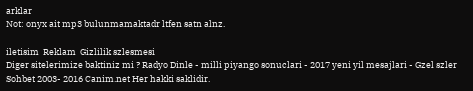arklar
Not: onyx ait mp3 bulunmamaktadr ltfen satn alnz.

iletisim  Reklam  Gizlilik szlesmesi
Diger sitelerimize baktiniz mi ? Radyo Dinle - milli piyango sonuclari - 2017 yeni yil mesajlari - Gzel szler Sohbet 2003- 2016 Canim.net Her hakki saklidir.